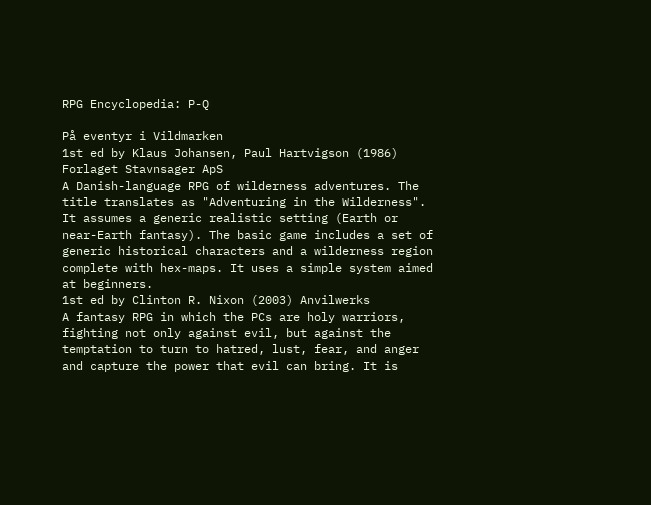RPG Encyclopedia: P-Q

På eventyr i Vildmarken
1st ed by Klaus Johansen, Paul Hartvigson (1986) Forlaget Stavnsager ApS
A Danish-language RPG of wilderness adventures. The title translates as "Adventuring in the Wilderness". It assumes a generic realistic setting (Earth or near-Earth fantasy). The basic game includes a set of generic historical characters and a wilderness region complete with hex-maps. It uses a simple system aimed at beginners.
1st ed by Clinton R. Nixon (2003) Anvilwerks
A fantasy RPG in which the PCs are holy warriors, fighting not only against evil, but against the temptation to turn to hatred, lust, fear, and anger and capture the power that evil can bring. It is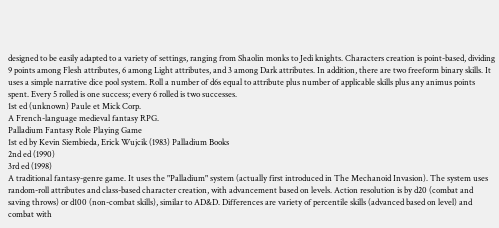designed to be easily adapted to a variety of settings, ranging from Shaolin monks to Jedi knights. Characters creation is point-based, dividing 9 points among Flesh attributes, 6 among Light attributes, and 3 among Dark attributes. In addition, there are two freeform binary skills. It uses a simple narrative dice pool system. Roll a number of d6s equal to attribute plus number of applicable skills plus any animus points spent. Every 5 rolled is one success; every 6 rolled is two successes.
1st ed (unknown) Paule et Mick Corp.
A French-language medieval fantasy RPG.
Palladium Fantasy Role Playing Game
1st ed by Kevin Siembieda, Erick Wujcik (1983) Palladium Books
2nd ed (1990)
3rd ed (1998)
A traditional fantasy-genre game. It uses the "Palladium" system (actually first introduced in The Mechanoid Invasion). The system uses random-roll attributes and class-based character creation, with advancement based on levels. Action resolution is by d20 (combat and saving throws) or d100 (non-combat skills), similar to AD&D. Differences are variety of percentile skills (advanced based on level) and combat with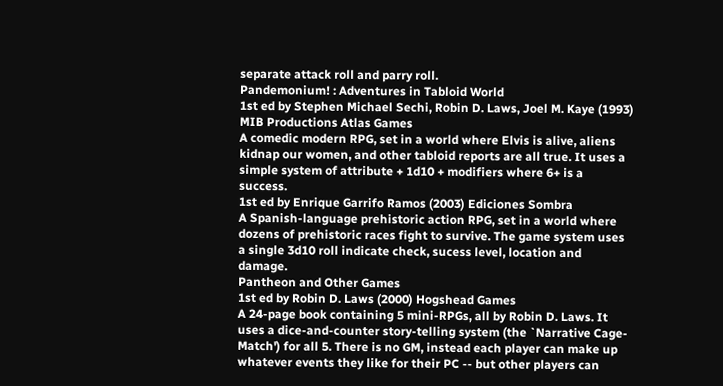separate attack roll and parry roll.
Pandemonium! : Adventures in Tabloid World
1st ed by Stephen Michael Sechi, Robin D. Laws, Joel M. Kaye (1993) MIB Productions Atlas Games
A comedic modern RPG, set in a world where Elvis is alive, aliens kidnap our women, and other tabloid reports are all true. It uses a simple system of attribute + 1d10 + modifiers where 6+ is a success.
1st ed by Enrique Garrifo Ramos (2003) Ediciones Sombra
A Spanish-language prehistoric action RPG, set in a world where dozens of prehistoric races fight to survive. The game system uses a single 3d10 roll indicate check, sucess level, location and damage.
Pantheon and Other Games
1st ed by Robin D. Laws (2000) Hogshead Games
A 24-page book containing 5 mini-RPGs, all by Robin D. Laws. It uses a dice-and-counter story-telling system (the `Narrative Cage-Match') for all 5. There is no GM, instead each player can make up whatever events they like for their PC -- but other players can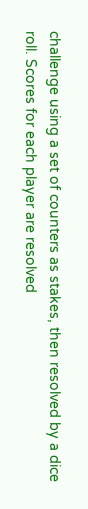challenge using a set of counters as stakes, then resolved by a dice roll. Scores for each player are resolved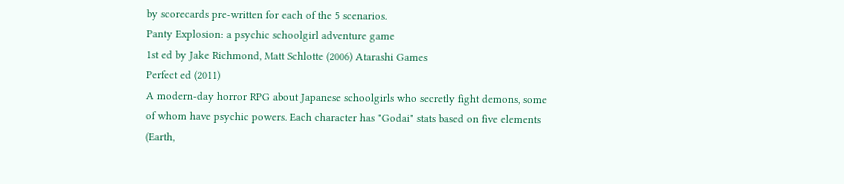by scorecards pre-written for each of the 5 scenarios.
Panty Explosion: a psychic schoolgirl adventure game
1st ed by Jake Richmond, Matt Schlotte (2006) Atarashi Games
Perfect ed (2011)
A modern-day horror RPG about Japanese schoolgirls who secretly fight demons, some of whom have psychic powers. Each character has "Godai" stats based on five elements (Earth,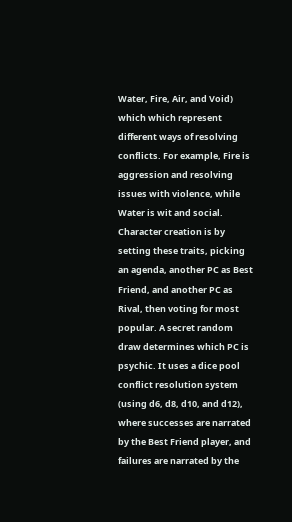Water, Fire, Air, and Void) which which represent different ways of resolving conflicts. For example, Fire is aggression and resolving issues with violence, while Water is wit and social. Character creation is by setting these traits, picking an agenda, another PC as Best Friend, and another PC as Rival, then voting for most popular. A secret random draw determines which PC is psychic. It uses a dice pool conflict resolution system (using d6, d8, d10, and d12), where successes are narrated by the Best Friend player, and failures are narrated by the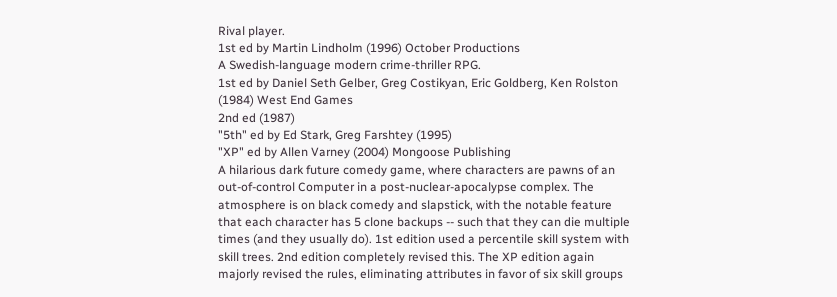Rival player.
1st ed by Martin Lindholm (1996) October Productions
A Swedish-language modern crime-thriller RPG.
1st ed by Daniel Seth Gelber, Greg Costikyan, Eric Goldberg, Ken Rolston (1984) West End Games
2nd ed (1987)
"5th" ed by Ed Stark, Greg Farshtey (1995)
"XP" ed by Allen Varney (2004) Mongoose Publishing
A hilarious dark future comedy game, where characters are pawns of an out-of-control Computer in a post-nuclear-apocalypse complex. The atmosphere is on black comedy and slapstick, with the notable feature that each character has 5 clone backups -- such that they can die multiple times (and they usually do). 1st edition used a percentile skill system with skill trees. 2nd edition completely revised this. The XP edition again majorly revised the rules, eliminating attributes in favor of six skill groups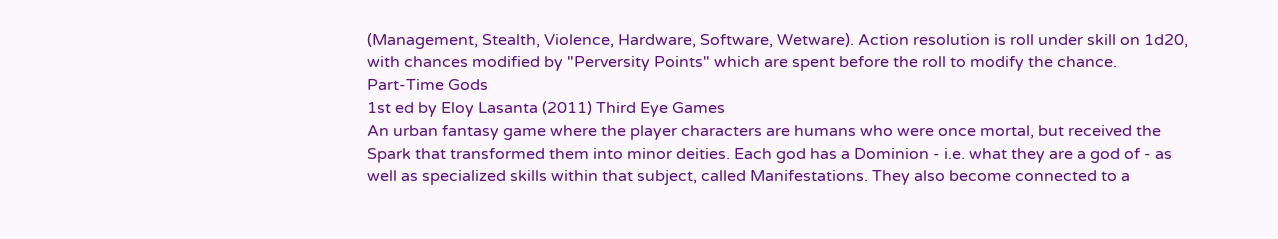(Management, Stealth, Violence, Hardware, Software, Wetware). Action resolution is roll under skill on 1d20, with chances modified by "Perversity Points" which are spent before the roll to modify the chance.
Part-Time Gods
1st ed by Eloy Lasanta (2011) Third Eye Games
An urban fantasy game where the player characters are humans who were once mortal, but received the Spark that transformed them into minor deities. Each god has a Dominion - i.e. what they are a god of - as well as specialized skills within that subject, called Manifestations. They also become connected to a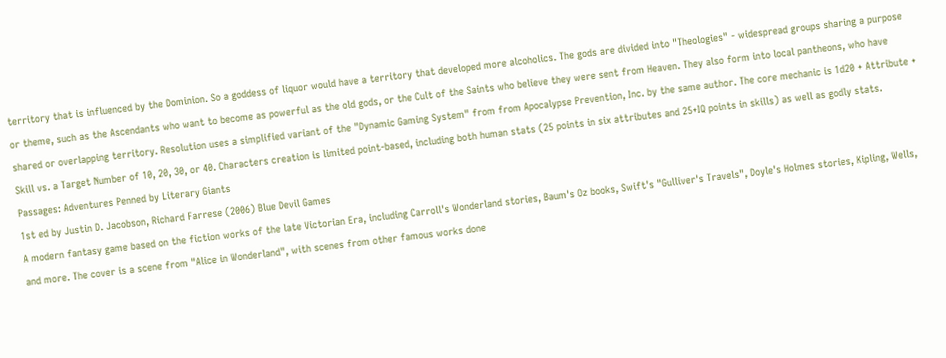territory that is influenced by the Dominion. So a goddess of liquor would have a territory that developed more alcoholics. The gods are divided into "Theologies" - widespread groups sharing a purpose or theme, such as the Ascendants who want to become as powerful as the old gods, or the Cult of the Saints who believe they were sent from Heaven. They also form into local pantheons, who have shared or overlapping territory. Resolution uses a simplified variant of the "Dynamic Gaming System" from from Apocalypse Prevention, Inc. by the same author. The core mechanic is 1d20 + Attribute + Skill vs. a Target Number of 10, 20, 30, or 40. Characters creation is limited point-based, including both human stats (25 points in six attributes and 25+IQ points in skills) as well as godly stats.
Passages: Adventures Penned by Literary Giants
1st ed by Justin D. Jacobson, Richard Farrese (2006) Blue Devil Games
A modern fantasy game based on the fiction works of the late Victorian Era, including Carroll's Wonderland stories, Baum's Oz books, Swift's "Gulliver's Travels", Doyle's Holmes stories, Kipling, Wells, and more. The cover is a scene from "Alice in Wonderland", with scenes from other famous works done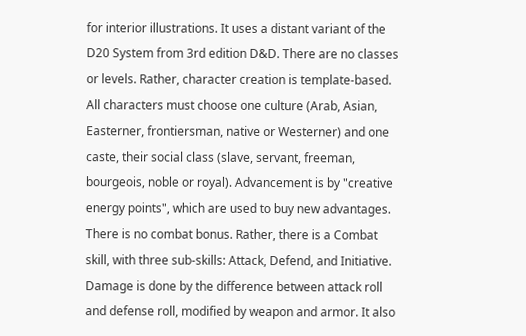for interior illustrations. It uses a distant variant of the D20 System from 3rd edition D&D. There are no classes or levels. Rather, character creation is template-based. All characters must choose one culture (Arab, Asian, Easterner, frontiersman, native or Westerner) and one caste, their social class (slave, servant, freeman, bourgeois, noble or royal). Advancement is by "creative energy points", which are used to buy new advantages. There is no combat bonus. Rather, there is a Combat skill, with three sub-skills: Attack, Defend, and Initiative. Damage is done by the difference between attack roll and defense roll, modified by weapon and armor. It also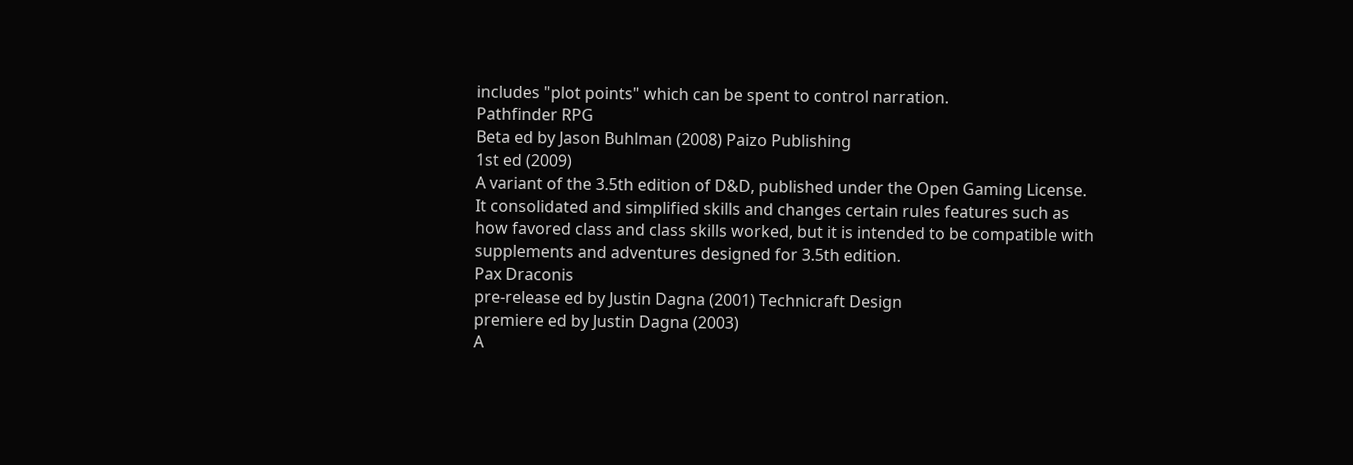includes "plot points" which can be spent to control narration.
Pathfinder RPG
Beta ed by Jason Buhlman (2008) Paizo Publishing
1st ed (2009)
A variant of the 3.5th edition of D&D, published under the Open Gaming License. It consolidated and simplified skills and changes certain rules features such as how favored class and class skills worked, but it is intended to be compatible with supplements and adventures designed for 3.5th edition.
Pax Draconis
pre-release ed by Justin Dagna (2001) Technicraft Design
premiere ed by Justin Dagna (2003)
A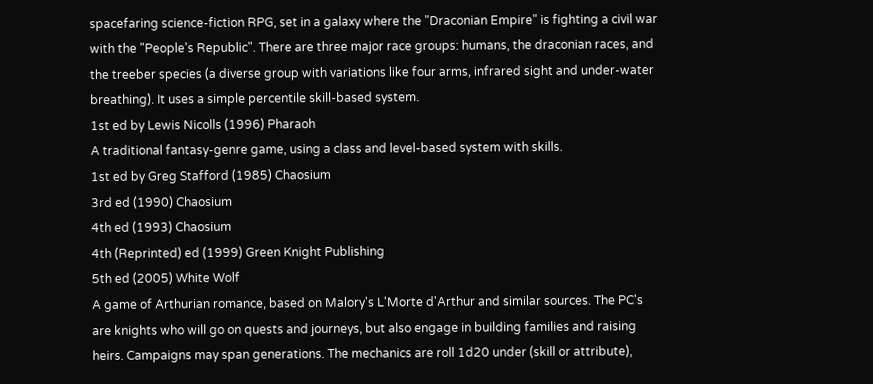spacefaring science-fiction RPG, set in a galaxy where the "Draconian Empire" is fighting a civil war with the "People's Republic". There are three major race groups: humans, the draconian races, and the treeber species (a diverse group with variations like four arms, infrared sight and under-water breathing). It uses a simple percentile skill-based system.
1st ed by Lewis Nicolls (1996) Pharaoh
A traditional fantasy-genre game, using a class and level-based system with skills.
1st ed by Greg Stafford (1985) Chaosium
3rd ed (1990) Chaosium
4th ed (1993) Chaosium
4th (Reprinted) ed (1999) Green Knight Publishing
5th ed (2005) White Wolf
A game of Arthurian romance, based on Malory's L'Morte d'Arthur and similar sources. The PC's are knights who will go on quests and journeys, but also engage in building families and raising heirs. Campaigns may span generations. The mechanics are roll 1d20 under (skill or attribute),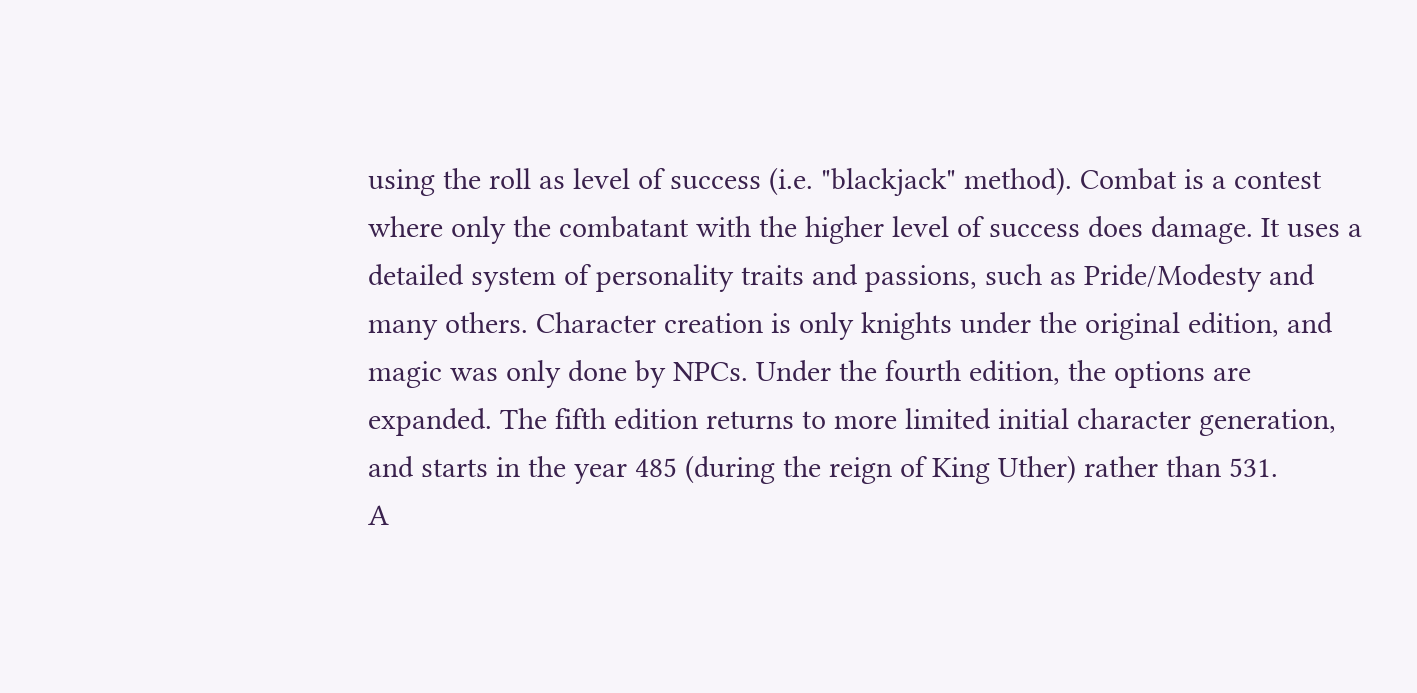using the roll as level of success (i.e. "blackjack" method). Combat is a contest where only the combatant with the higher level of success does damage. It uses a detailed system of personality traits and passions, such as Pride/Modesty and many others. Character creation is only knights under the original edition, and magic was only done by NPCs. Under the fourth edition, the options are expanded. The fifth edition returns to more limited initial character generation, and starts in the year 485 (during the reign of King Uther) rather than 531.
A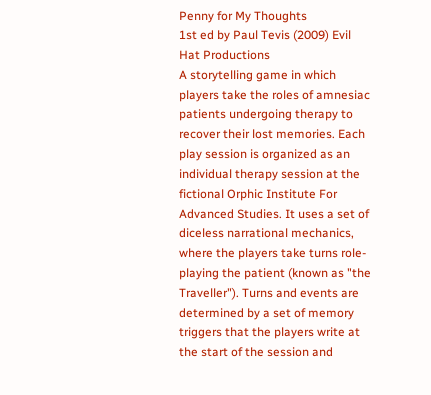Penny for My Thoughts
1st ed by Paul Tevis (2009) Evil Hat Productions
A storytelling game in which players take the roles of amnesiac patients undergoing therapy to recover their lost memories. Each play session is organized as an individual therapy session at the fictional Orphic Institute For Advanced Studies. It uses a set of diceless narrational mechanics, where the players take turns role-playing the patient (known as "the Traveller"). Turns and events are determined by a set of memory triggers that the players write at the start of the session and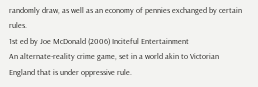randomly draw, as well as an economy of pennies exchanged by certain rules.
1st ed by Joe McDonald (2006) Inciteful Entertainment
An alternate-reality crime game, set in a world akin to Victorian England that is under oppressive rule.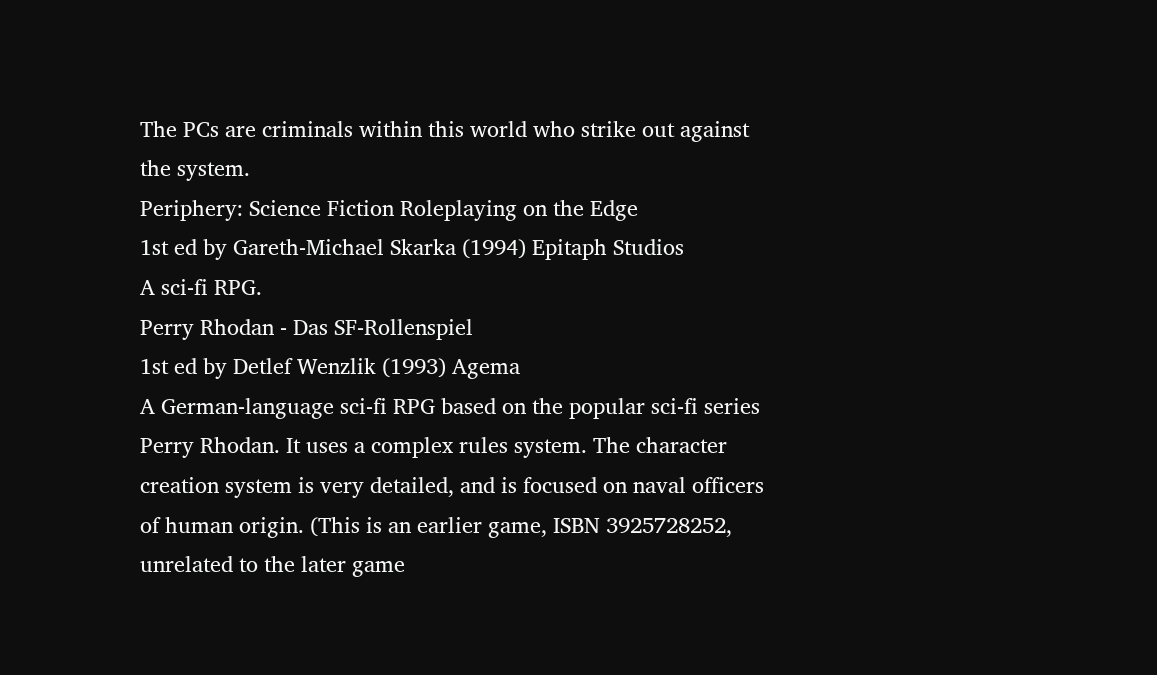The PCs are criminals within this world who strike out against the system.
Periphery: Science Fiction Roleplaying on the Edge
1st ed by Gareth-Michael Skarka (1994) Epitaph Studios
A sci-fi RPG.
Perry Rhodan - Das SF-Rollenspiel
1st ed by Detlef Wenzlik (1993) Agema
A German-language sci-fi RPG based on the popular sci-fi series Perry Rhodan. It uses a complex rules system. The character creation system is very detailed, and is focused on naval officers of human origin. (This is an earlier game, ISBN 3925728252, unrelated to the later game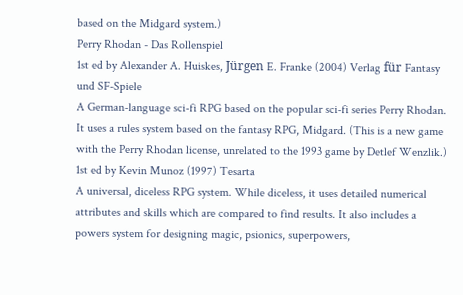based on the Midgard system.)
Perry Rhodan - Das Rollenspiel
1st ed by Alexander A. Huiskes, Jürgen E. Franke (2004) Verlag für Fantasy und SF-Spiele
A German-language sci-fi RPG based on the popular sci-fi series Perry Rhodan. It uses a rules system based on the fantasy RPG, Midgard. (This is a new game with the Perry Rhodan license, unrelated to the 1993 game by Detlef Wenzlik.)
1st ed by Kevin Munoz (1997) Tesarta
A universal, diceless RPG system. While diceless, it uses detailed numerical attributes and skills which are compared to find results. It also includes a powers system for designing magic, psionics, superpowers,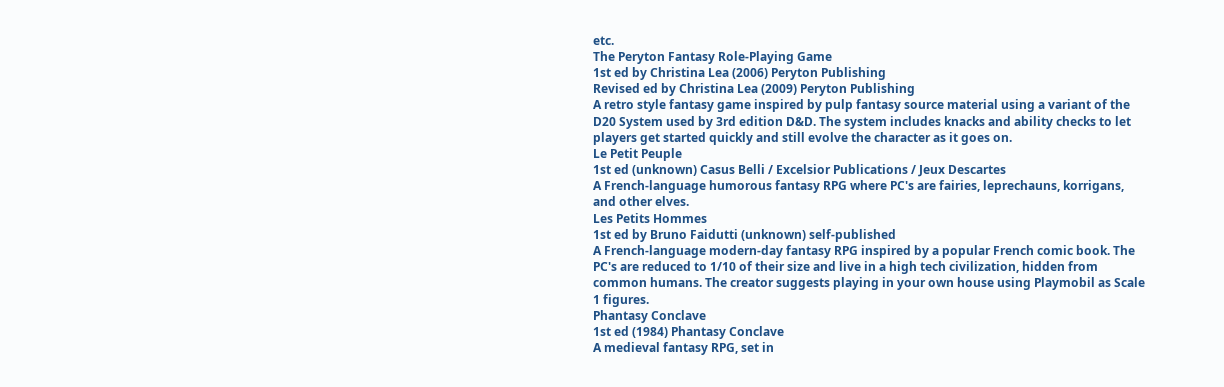etc.
The Peryton Fantasy Role-Playing Game
1st ed by Christina Lea (2006) Peryton Publishing
Revised ed by Christina Lea (2009) Peryton Publishing
A retro style fantasy game inspired by pulp fantasy source material using a variant of the D20 System used by 3rd edition D&D. The system includes knacks and ability checks to let players get started quickly and still evolve the character as it goes on.
Le Petit Peuple
1st ed (unknown) Casus Belli / Excelsior Publications / Jeux Descartes
A French-language humorous fantasy RPG where PC's are fairies, leprechauns, korrigans, and other elves.
Les Petits Hommes
1st ed by Bruno Faidutti (unknown) self-published
A French-language modern-day fantasy RPG inspired by a popular French comic book. The PC's are reduced to 1/10 of their size and live in a high tech civilization, hidden from common humans. The creator suggests playing in your own house using Playmobil as Scale 1 figures.
Phantasy Conclave
1st ed (1984) Phantasy Conclave
A medieval fantasy RPG, set in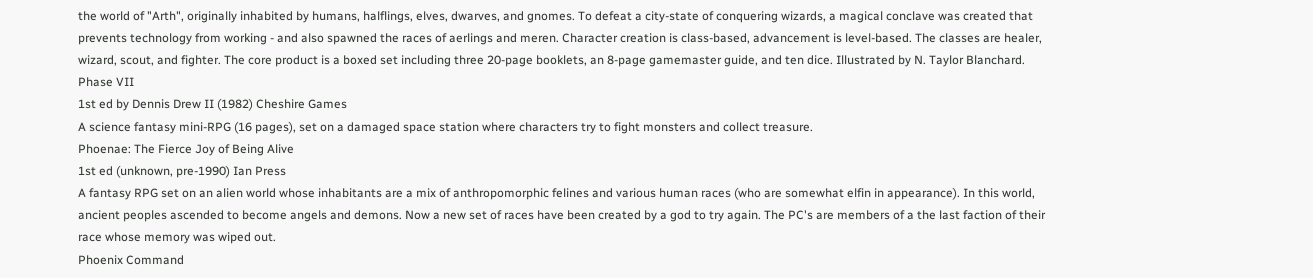the world of "Arth", originally inhabited by humans, halflings, elves, dwarves, and gnomes. To defeat a city-state of conquering wizards, a magical conclave was created that prevents technology from working - and also spawned the races of aerlings and meren. Character creation is class-based, advancement is level-based. The classes are healer, wizard, scout, and fighter. The core product is a boxed set including three 20-page booklets, an 8-page gamemaster guide, and ten dice. Illustrated by N. Taylor Blanchard.
Phase VII
1st ed by Dennis Drew II (1982) Cheshire Games
A science fantasy mini-RPG (16 pages), set on a damaged space station where characters try to fight monsters and collect treasure.
Phoenae: The Fierce Joy of Being Alive
1st ed (unknown, pre-1990) Ian Press
A fantasy RPG set on an alien world whose inhabitants are a mix of anthropomorphic felines and various human races (who are somewhat elfin in appearance). In this world, ancient peoples ascended to become angels and demons. Now a new set of races have been created by a god to try again. The PC's are members of a the last faction of their race whose memory was wiped out.
Phoenix Command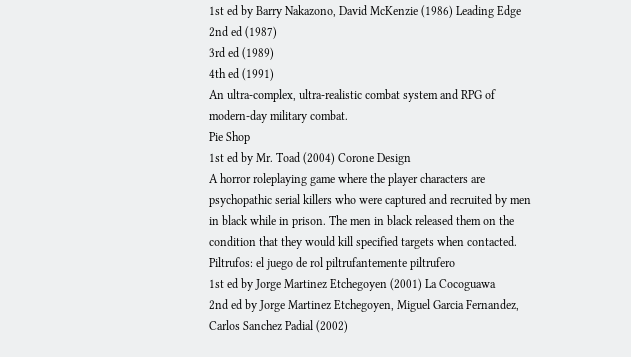1st ed by Barry Nakazono, David McKenzie (1986) Leading Edge
2nd ed (1987)
3rd ed (1989)
4th ed (1991)
An ultra-complex, ultra-realistic combat system and RPG of modern-day military combat.
Pie Shop
1st ed by Mr. Toad (2004) Corone Design
A horror roleplaying game where the player characters are psychopathic serial killers who were captured and recruited by men in black while in prison. The men in black released them on the condition that they would kill specified targets when contacted.
Piltrufos: el juego de rol piltrufantemente piltrufero
1st ed by Jorge Martinez Etchegoyen (2001) La Cocoguawa
2nd ed by Jorge Martinez Etchegoyen, Miguel Garcia Fernandez, Carlos Sanchez Padial (2002)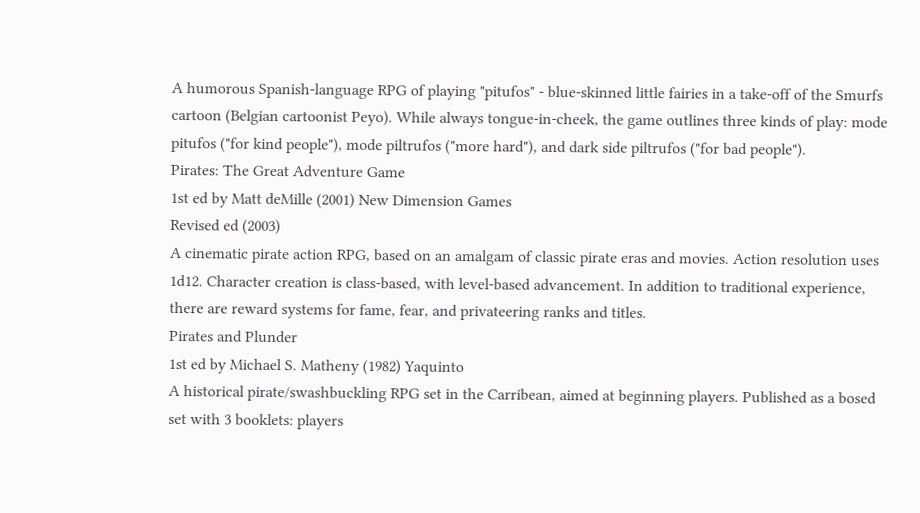A humorous Spanish-language RPG of playing "pitufos" - blue-skinned little fairies in a take-off of the Smurfs cartoon (Belgian cartoonist Peyo). While always tongue-in-cheek, the game outlines three kinds of play: mode pitufos ("for kind people"), mode piltrufos ("more hard"), and dark side piltrufos ("for bad people").
Pirates: The Great Adventure Game
1st ed by Matt deMille (2001) New Dimension Games
Revised ed (2003)
A cinematic pirate action RPG, based on an amalgam of classic pirate eras and movies. Action resolution uses 1d12. Character creation is class-based, with level-based advancement. In addition to traditional experience, there are reward systems for fame, fear, and privateering ranks and titles.
Pirates and Plunder
1st ed by Michael S. Matheny (1982) Yaquinto
A historical pirate/swashbuckling RPG set in the Carribean, aimed at beginning players. Published as a bosed set with 3 booklets: players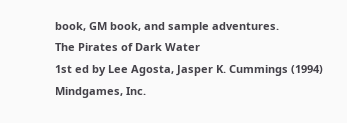book, GM book, and sample adventures.
The Pirates of Dark Water
1st ed by Lee Agosta, Jasper K. Cummings (1994) Mindgames, Inc.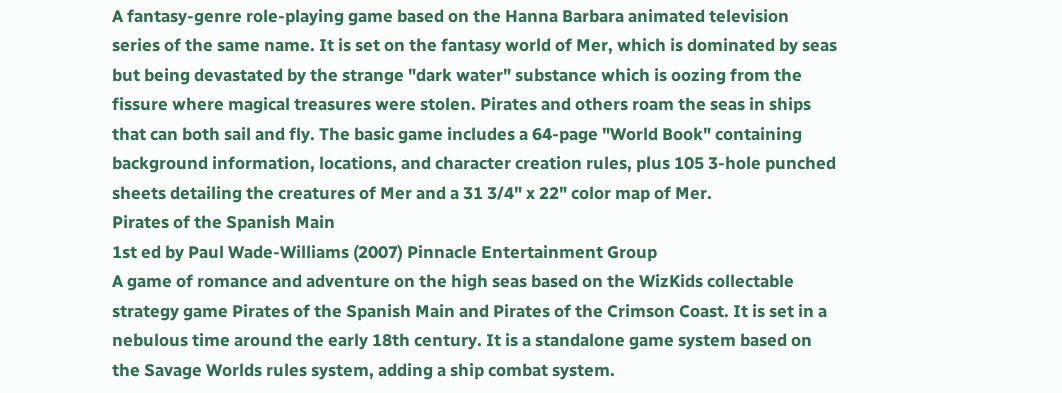A fantasy-genre role-playing game based on the Hanna Barbara animated television series of the same name. It is set on the fantasy world of Mer, which is dominated by seas but being devastated by the strange "dark water" substance which is oozing from the fissure where magical treasures were stolen. Pirates and others roam the seas in ships that can both sail and fly. The basic game includes a 64-page "World Book" containing background information, locations, and character creation rules, plus 105 3-hole punched sheets detailing the creatures of Mer and a 31 3/4" x 22" color map of Mer.
Pirates of the Spanish Main
1st ed by Paul Wade-Williams (2007) Pinnacle Entertainment Group
A game of romance and adventure on the high seas based on the WizKids collectable strategy game Pirates of the Spanish Main and Pirates of the Crimson Coast. It is set in a nebulous time around the early 18th century. It is a standalone game system based on the Savage Worlds rules system, adding a ship combat system.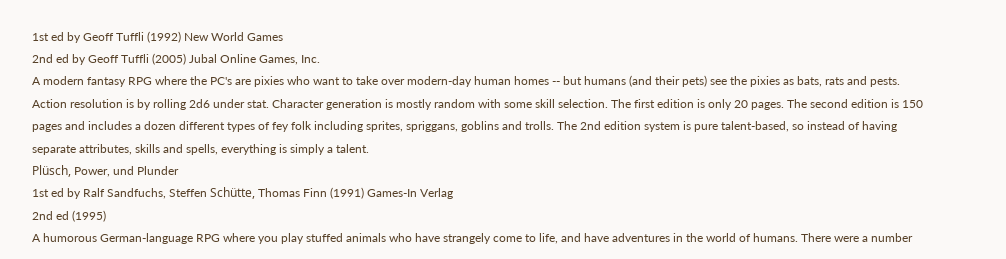1st ed by Geoff Tuffli (1992) New World Games
2nd ed by Geoff Tuffli (2005) Jubal Online Games, Inc.
A modern fantasy RPG where the PC's are pixies who want to take over modern-day human homes -- but humans (and their pets) see the pixies as bats, rats and pests. Action resolution is by rolling 2d6 under stat. Character generation is mostly random with some skill selection. The first edition is only 20 pages. The second edition is 150 pages and includes a dozen different types of fey folk including sprites, spriggans, goblins and trolls. The 2nd edition system is pure talent-based, so instead of having separate attributes, skills and spells, everything is simply a talent.
Plüsch, Power, und Plunder
1st ed by Ralf Sandfuchs, Steffen Schütte, Thomas Finn (1991) Games-In Verlag
2nd ed (1995)
A humorous German-language RPG where you play stuffed animals who have strangely come to life, and have adventures in the world of humans. There were a number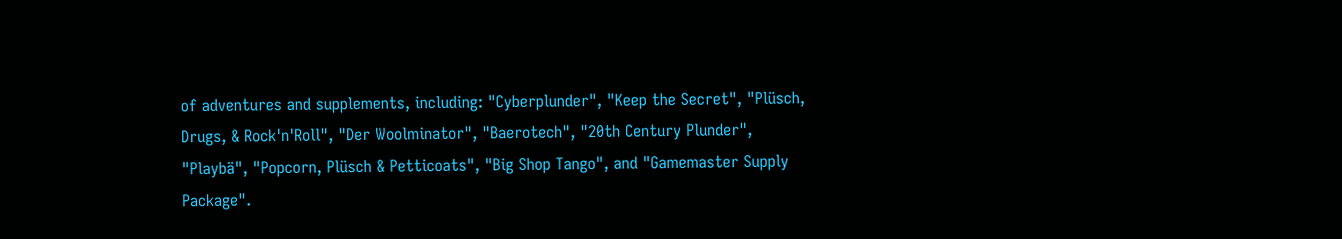of adventures and supplements, including: "Cyberplunder", "Keep the Secret", "Plüsch, Drugs, & Rock'n'Roll", "Der Woolminator", "Baerotech", "20th Century Plunder", "Playbä", "Popcorn, Plüsch & Petticoats", "Big Shop Tango", and "Gamemaster Supply Package".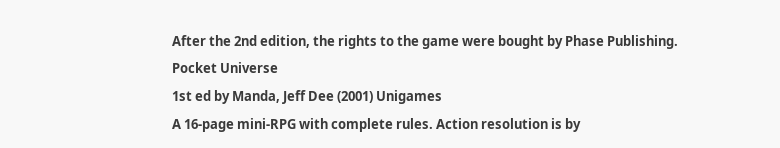After the 2nd edition, the rights to the game were bought by Phase Publishing.
Pocket Universe
1st ed by Manda, Jeff Dee (2001) Unigames
A 16-page mini-RPG with complete rules. Action resolution is by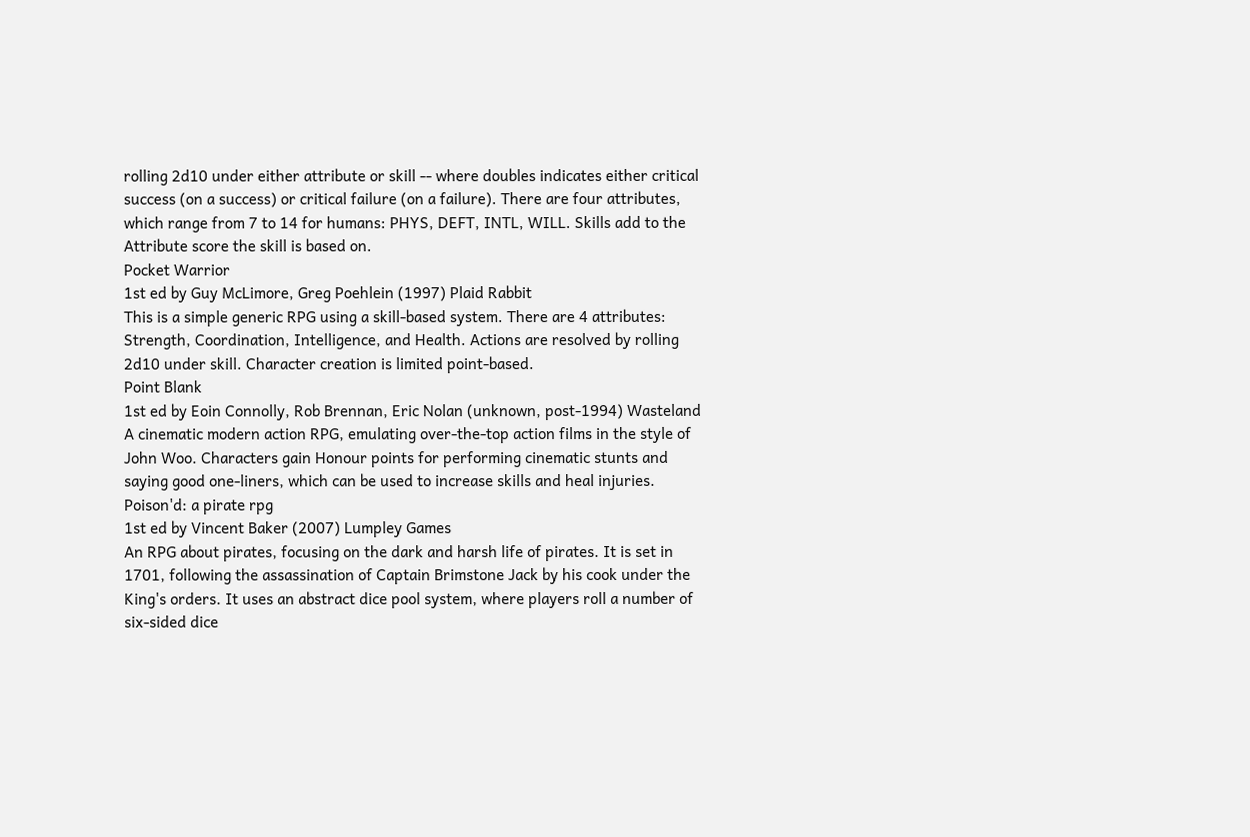rolling 2d10 under either attribute or skill -- where doubles indicates either critical success (on a success) or critical failure (on a failure). There are four attributes, which range from 7 to 14 for humans: PHYS, DEFT, INTL, WILL. Skills add to the Attribute score the skill is based on.
Pocket Warrior
1st ed by Guy McLimore, Greg Poehlein (1997) Plaid Rabbit
This is a simple generic RPG using a skill-based system. There are 4 attributes: Strength, Coordination, Intelligence, and Health. Actions are resolved by rolling 2d10 under skill. Character creation is limited point-based.
Point Blank
1st ed by Eoin Connolly, Rob Brennan, Eric Nolan (unknown, post-1994) Wasteland
A cinematic modern action RPG, emulating over-the-top action films in the style of John Woo. Characters gain Honour points for performing cinematic stunts and saying good one-liners, which can be used to increase skills and heal injuries.
Poison'd: a pirate rpg
1st ed by Vincent Baker (2007) Lumpley Games
An RPG about pirates, focusing on the dark and harsh life of pirates. It is set in 1701, following the assassination of Captain Brimstone Jack by his cook under the King's orders. It uses an abstract dice pool system, where players roll a number of six-sided dice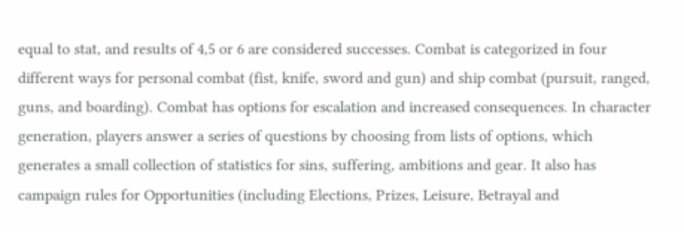equal to stat, and results of 4,5 or 6 are considered successes. Combat is categorized in four different ways for personal combat (fist, knife, sword and gun) and ship combat (pursuit, ranged, guns, and boarding). Combat has options for escalation and increased consequences. In character generation, players answer a series of questions by choosing from lists of options, which generates a small collection of statistics for sins, suffering, ambitions and gear. It also has campaign rules for Opportunities (including Elections, Prizes, Leisure, Betrayal and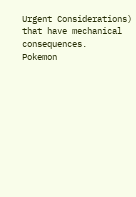Urgent Considerations) that have mechanical consequences.
Pokemon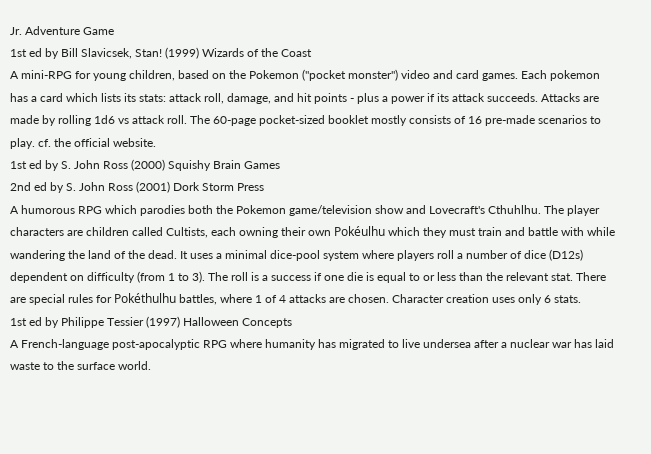Jr. Adventure Game
1st ed by Bill Slavicsek, Stan! (1999) Wizards of the Coast
A mini-RPG for young children, based on the Pokemon ("pocket monster") video and card games. Each pokemon has a card which lists its stats: attack roll, damage, and hit points - plus a power if its attack succeeds. Attacks are made by rolling 1d6 vs attack roll. The 60-page pocket-sized booklet mostly consists of 16 pre-made scenarios to play. cf. the official website.
1st ed by S. John Ross (2000) Squishy Brain Games
2nd ed by S. John Ross (2001) Dork Storm Press
A humorous RPG which parodies both the Pokemon game/television show and Lovecraft's Cthuhlhu. The player characters are children called Cultists, each owning their own Pokéulhu which they must train and battle with while wandering the land of the dead. It uses a minimal dice-pool system where players roll a number of dice (D12s) dependent on difficulty (from 1 to 3). The roll is a success if one die is equal to or less than the relevant stat. There are special rules for Pokéthulhu battles, where 1 of 4 attacks are chosen. Character creation uses only 6 stats.
1st ed by Philippe Tessier (1997) Halloween Concepts
A French-language post-apocalyptic RPG where humanity has migrated to live undersea after a nuclear war has laid waste to the surface world.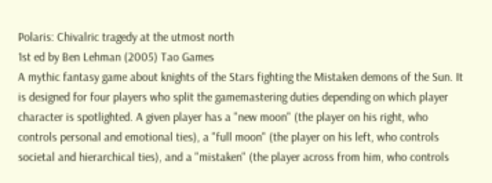Polaris: Chivalric tragedy at the utmost north
1st ed by Ben Lehman (2005) Tao Games
A mythic fantasy game about knights of the Stars fighting the Mistaken demons of the Sun. It is designed for four players who split the gamemastering duties depending on which player character is spotlighted. A given player has a "new moon" (the player on his right, who controls personal and emotional ties), a "full moon" (the player on his left, who controls societal and hierarchical ties), and a "mistaken" (the player across from him, who controls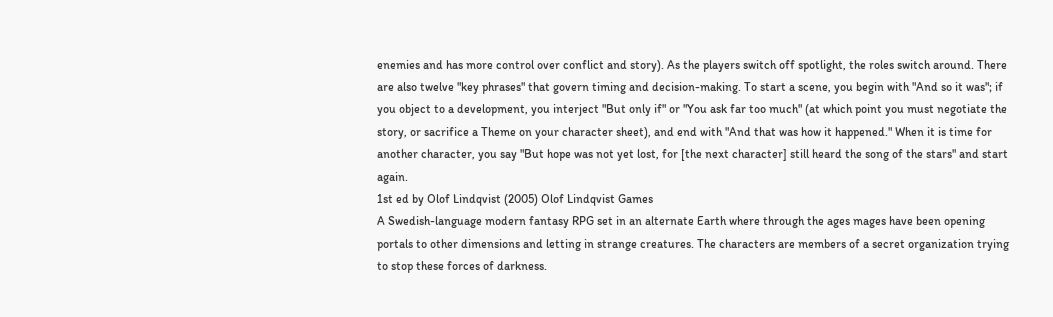enemies and has more control over conflict and story). As the players switch off spotlight, the roles switch around. There are also twelve "key phrases" that govern timing and decision-making. To start a scene, you begin with "And so it was"; if you object to a development, you interject "But only if" or "You ask far too much" (at which point you must negotiate the story, or sacrifice a Theme on your character sheet), and end with "And that was how it happened." When it is time for another character, you say "But hope was not yet lost, for [the next character] still heard the song of the stars" and start again.
1st ed by Olof Lindqvist (2005) Olof Lindqvist Games
A Swedish-language modern fantasy RPG set in an alternate Earth where through the ages mages have been opening portals to other dimensions and letting in strange creatures. The characters are members of a secret organization trying to stop these forces of darkness.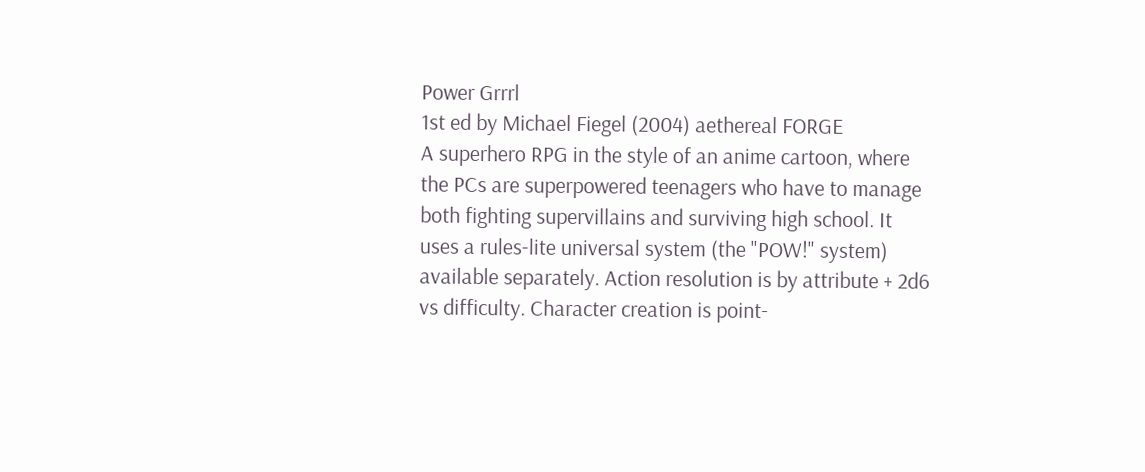Power Grrrl
1st ed by Michael Fiegel (2004) aethereal FORGE
A superhero RPG in the style of an anime cartoon, where the PCs are superpowered teenagers who have to manage both fighting supervillains and surviving high school. It uses a rules-lite universal system (the "POW!" system) available separately. Action resolution is by attribute + 2d6 vs difficulty. Character creation is point-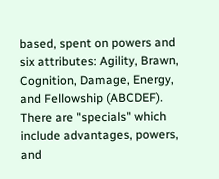based, spent on powers and six attributes: Agility, Brawn, Cognition, Damage, Energy, and Fellowship (ABCDEF). There are "specials" which include advantages, powers, and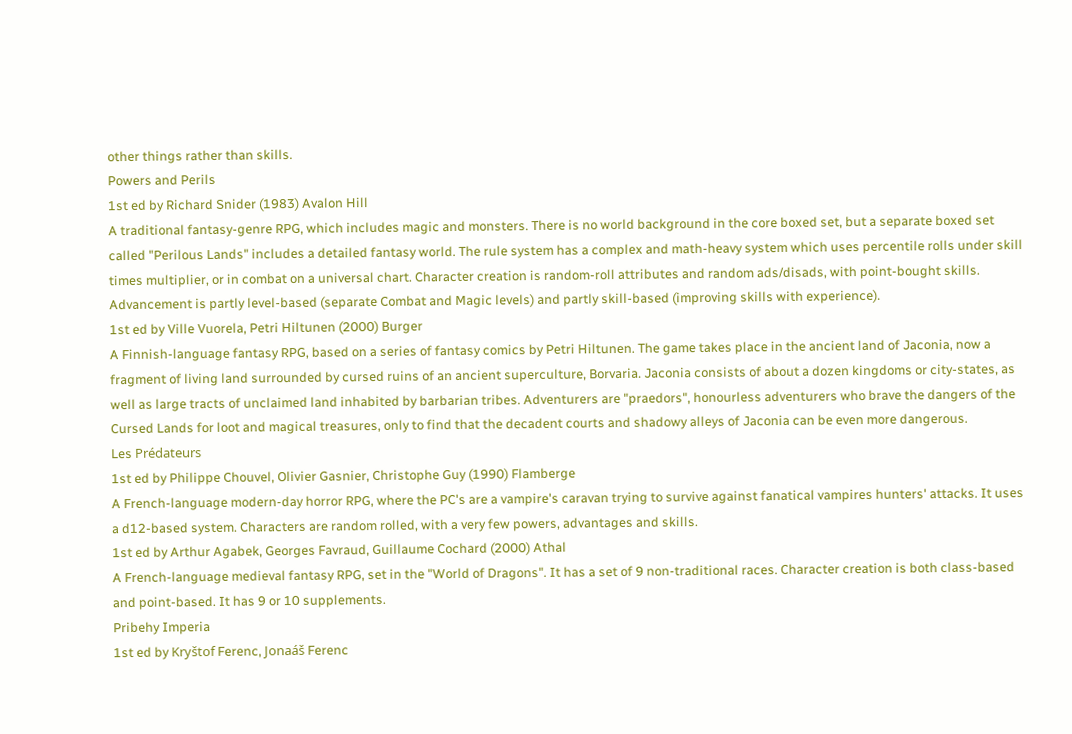other things rather than skills.
Powers and Perils
1st ed by Richard Snider (1983) Avalon Hill
A traditional fantasy-genre RPG, which includes magic and monsters. There is no world background in the core boxed set, but a separate boxed set called "Perilous Lands" includes a detailed fantasy world. The rule system has a complex and math-heavy system which uses percentile rolls under skill times multiplier, or in combat on a universal chart. Character creation is random-roll attributes and random ads/disads, with point-bought skills. Advancement is partly level-based (separate Combat and Magic levels) and partly skill-based (improving skills with experience).
1st ed by Ville Vuorela, Petri Hiltunen (2000) Burger
A Finnish-language fantasy RPG, based on a series of fantasy comics by Petri Hiltunen. The game takes place in the ancient land of Jaconia, now a fragment of living land surrounded by cursed ruins of an ancient superculture, Borvaria. Jaconia consists of about a dozen kingdoms or city-states, as well as large tracts of unclaimed land inhabited by barbarian tribes. Adventurers are "praedors", honourless adventurers who brave the dangers of the Cursed Lands for loot and magical treasures, only to find that the decadent courts and shadowy alleys of Jaconia can be even more dangerous.
Les Prédateurs
1st ed by Philippe Chouvel, Olivier Gasnier, Christophe Guy (1990) Flamberge
A French-language modern-day horror RPG, where the PC's are a vampire's caravan trying to survive against fanatical vampires hunters' attacks. It uses a d12-based system. Characters are random rolled, with a very few powers, advantages and skills.
1st ed by Arthur Agabek, Georges Favraud, Guillaume Cochard (2000) Athal
A French-language medieval fantasy RPG, set in the "World of Dragons". It has a set of 9 non-traditional races. Character creation is both class-based and point-based. It has 9 or 10 supplements.
Pribehy Imperia
1st ed by Kryštof Ferenc, Jonaáš Ferenc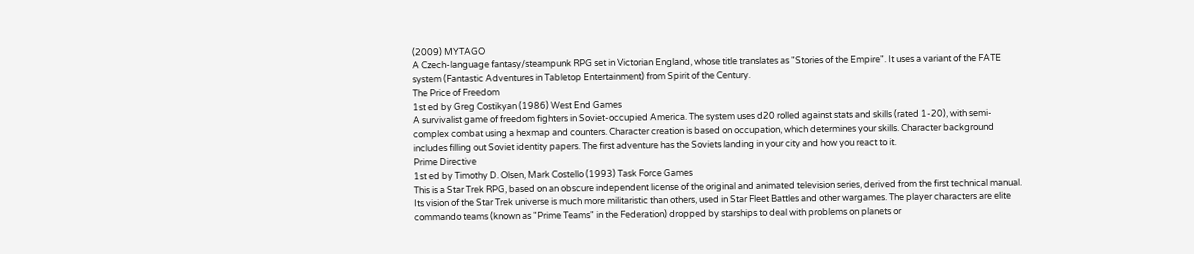(2009) MYTAGO
A Czech-language fantasy/steampunk RPG set in Victorian England, whose title translates as "Stories of the Empire". It uses a variant of the FATE system (Fantastic Adventures in Tabletop Entertainment) from Spirit of the Century.
The Price of Freedom
1st ed by Greg Costikyan (1986) West End Games
A survivalist game of freedom fighters in Soviet-occupied America. The system uses d20 rolled against stats and skills (rated 1-20), with semi-complex combat using a hexmap and counters. Character creation is based on occupation, which determines your skills. Character background includes filling out Soviet identity papers. The first adventure has the Soviets landing in your city and how you react to it.
Prime Directive
1st ed by Timothy D. Olsen, Mark Costello (1993) Task Force Games
This is a Star Trek RPG, based on an obscure independent license of the original and animated television series, derived from the first technical manual. Its vision of the Star Trek universe is much more militaristic than others, used in Star Fleet Battles and other wargames. The player characters are elite commando teams (known as "Prime Teams" in the Federation) dropped by starships to deal with problems on planets or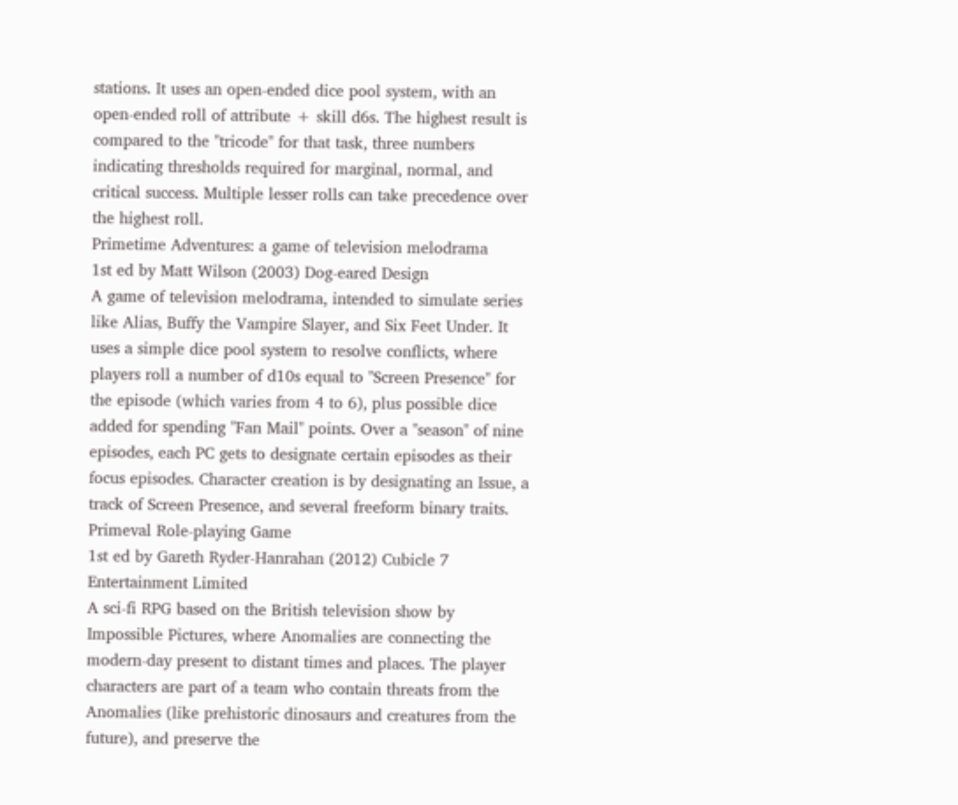stations. It uses an open-ended dice pool system, with an open-ended roll of attribute + skill d6s. The highest result is compared to the "tricode" for that task, three numbers indicating thresholds required for marginal, normal, and critical success. Multiple lesser rolls can take precedence over the highest roll.
Primetime Adventures: a game of television melodrama
1st ed by Matt Wilson (2003) Dog-eared Design
A game of television melodrama, intended to simulate series like Alias, Buffy the Vampire Slayer, and Six Feet Under. It uses a simple dice pool system to resolve conflicts, where players roll a number of d10s equal to "Screen Presence" for the episode (which varies from 4 to 6), plus possible dice added for spending "Fan Mail" points. Over a "season" of nine episodes, each PC gets to designate certain episodes as their focus episodes. Character creation is by designating an Issue, a track of Screen Presence, and several freeform binary traits.
Primeval Role-playing Game
1st ed by Gareth Ryder-Hanrahan (2012) Cubicle 7 Entertainment Limited
A sci-fi RPG based on the British television show by Impossible Pictures, where Anomalies are connecting the modern-day present to distant times and places. The player characters are part of a team who contain threats from the Anomalies (like prehistoric dinosaurs and creatures from the future), and preserve the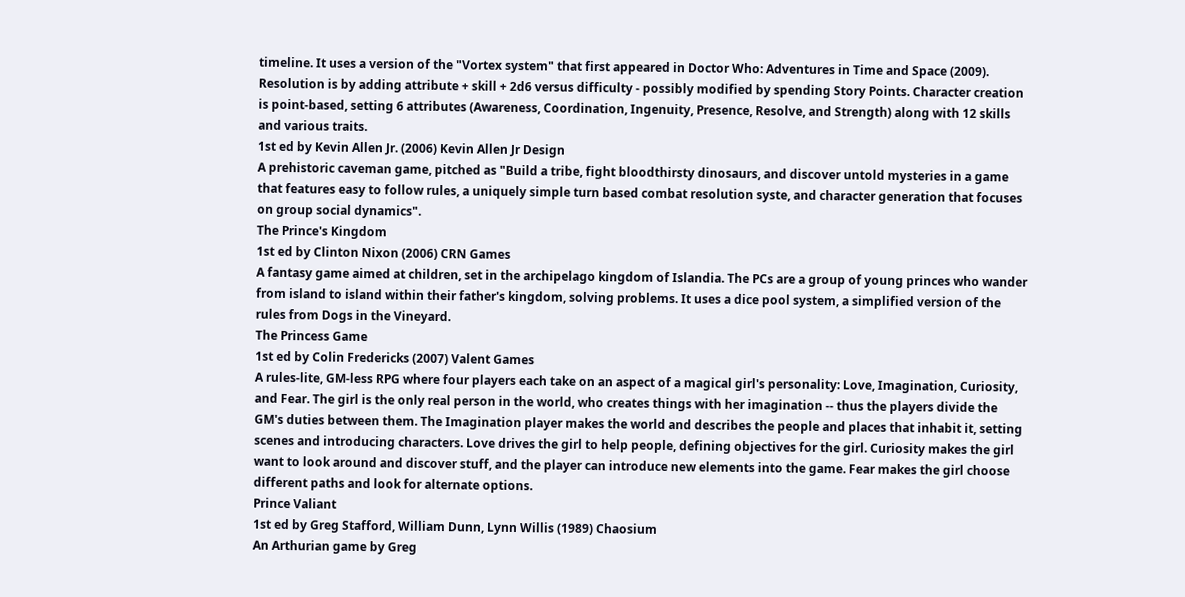timeline. It uses a version of the "Vortex system" that first appeared in Doctor Who: Adventures in Time and Space (2009). Resolution is by adding attribute + skill + 2d6 versus difficulty - possibly modified by spending Story Points. Character creation is point-based, setting 6 attributes (Awareness, Coordination, Ingenuity, Presence, Resolve, and Strength) along with 12 skills and various traits.
1st ed by Kevin Allen Jr. (2006) Kevin Allen Jr Design
A prehistoric caveman game, pitched as "Build a tribe, fight bloodthirsty dinosaurs, and discover untold mysteries in a game that features easy to follow rules, a uniquely simple turn based combat resolution syste, and character generation that focuses on group social dynamics".
The Prince's Kingdom
1st ed by Clinton Nixon (2006) CRN Games
A fantasy game aimed at children, set in the archipelago kingdom of Islandia. The PCs are a group of young princes who wander from island to island within their father's kingdom, solving problems. It uses a dice pool system, a simplified version of the rules from Dogs in the Vineyard.
The Princess Game
1st ed by Colin Fredericks (2007) Valent Games
A rules-lite, GM-less RPG where four players each take on an aspect of a magical girl's personality: Love, Imagination, Curiosity, and Fear. The girl is the only real person in the world, who creates things with her imagination -- thus the players divide the GM's duties between them. The Imagination player makes the world and describes the people and places that inhabit it, setting scenes and introducing characters. Love drives the girl to help people, defining objectives for the girl. Curiosity makes the girl want to look around and discover stuff, and the player can introduce new elements into the game. Fear makes the girl choose different paths and look for alternate options.
Prince Valiant
1st ed by Greg Stafford, William Dunn, Lynn Willis (1989) Chaosium
An Arthurian game by Greg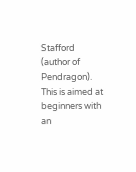Stafford (author of Pendragon). This is aimed at beginners with an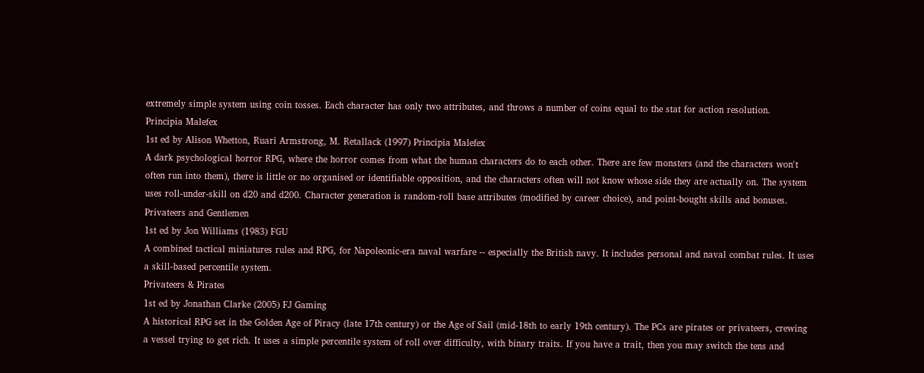extremely simple system using coin tosses. Each character has only two attributes, and throws a number of coins equal to the stat for action resolution.
Principia Malefex
1st ed by Alison Whetton, Ruari Armstrong, M. Retallack (1997) Principia Malefex
A dark psychological horror RPG, where the horror comes from what the human characters do to each other. There are few monsters (and the characters won't often run into them), there is little or no organised or identifiable opposition, and the characters often will not know whose side they are actually on. The system uses roll-under-skill on d20 and d200. Character generation is random-roll base attributes (modified by career choice), and point-bought skills and bonuses.
Privateers and Gentlemen
1st ed by Jon Williams (1983) FGU
A combined tactical miniatures rules and RPG, for Napoleonic-era naval warfare -- especially the British navy. It includes personal and naval combat rules. It uses a skill-based percentile system.
Privateers & Pirates
1st ed by Jonathan Clarke (2005) FJ Gaming
A historical RPG set in the Golden Age of Piracy (late 17th century) or the Age of Sail (mid-18th to early 19th century). The PCs are pirates or privateers, crewing a vessel trying to get rich. It uses a simple percentile system of roll over difficulty, with binary traits. If you have a trait, then you may switch the tens and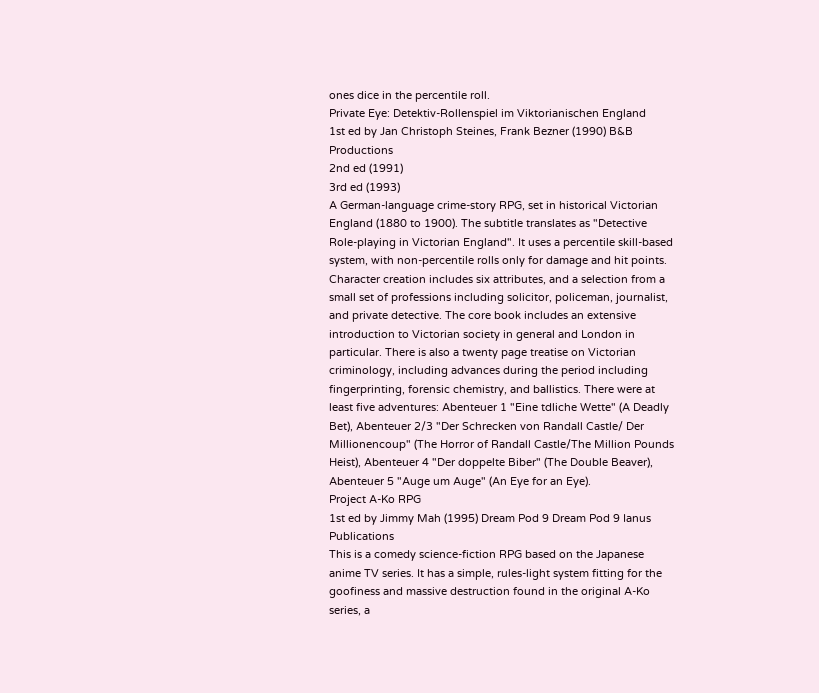ones dice in the percentile roll.
Private Eye: Detektiv-Rollenspiel im Viktorianischen England
1st ed by Jan Christoph Steines, Frank Bezner (1990) B&B Productions
2nd ed (1991)
3rd ed (1993)
A German-language crime-story RPG, set in historical Victorian England (1880 to 1900). The subtitle translates as "Detective Role-playing in Victorian England". It uses a percentile skill-based system, with non-percentile rolls only for damage and hit points. Character creation includes six attributes, and a selection from a small set of professions including solicitor, policeman, journalist, and private detective. The core book includes an extensive introduction to Victorian society in general and London in particular. There is also a twenty page treatise on Victorian criminology, including advances during the period including fingerprinting, forensic chemistry, and ballistics. There were at least five adventures: Abenteuer 1 "Eine tdliche Wette" (A Deadly Bet), Abenteuer 2/3 "Der Schrecken von Randall Castle/ Der Millionencoup" (The Horror of Randall Castle/The Million Pounds Heist), Abenteuer 4 "Der doppelte Biber" (The Double Beaver), Abenteuer 5 "Auge um Auge" (An Eye for an Eye).
Project A-Ko RPG
1st ed by Jimmy Mah (1995) Dream Pod 9 Dream Pod 9 Ianus Publications
This is a comedy science-fiction RPG based on the Japanese anime TV series. It has a simple, rules-light system fitting for the goofiness and massive destruction found in the original A-Ko series, a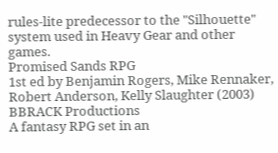rules-lite predecessor to the "Silhouette" system used in Heavy Gear and other games.
Promised Sands RPG
1st ed by Benjamin Rogers, Mike Rennaker, Robert Anderson, Kelly Slaughter (2003) BBRACK Productions
A fantasy RPG set in an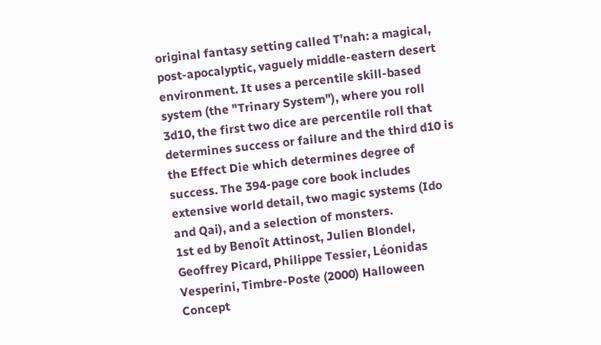original fantasy setting called T'nah: a magical, post-apocalyptic, vaguely middle-eastern desert environment. It uses a percentile skill-based system (the "Trinary System"), where you roll 3d10, the first two dice are percentile roll that determines success or failure and the third d10 is the Effect Die which determines degree of success. The 394-page core book includes extensive world detail, two magic systems (Ido and Qai), and a selection of monsters.
1st ed by Benoît Attinost, Julien Blondel, Geoffrey Picard, Philippe Tessier, Léonidas Vesperini, Timbre-Poste (2000) Halloween Concept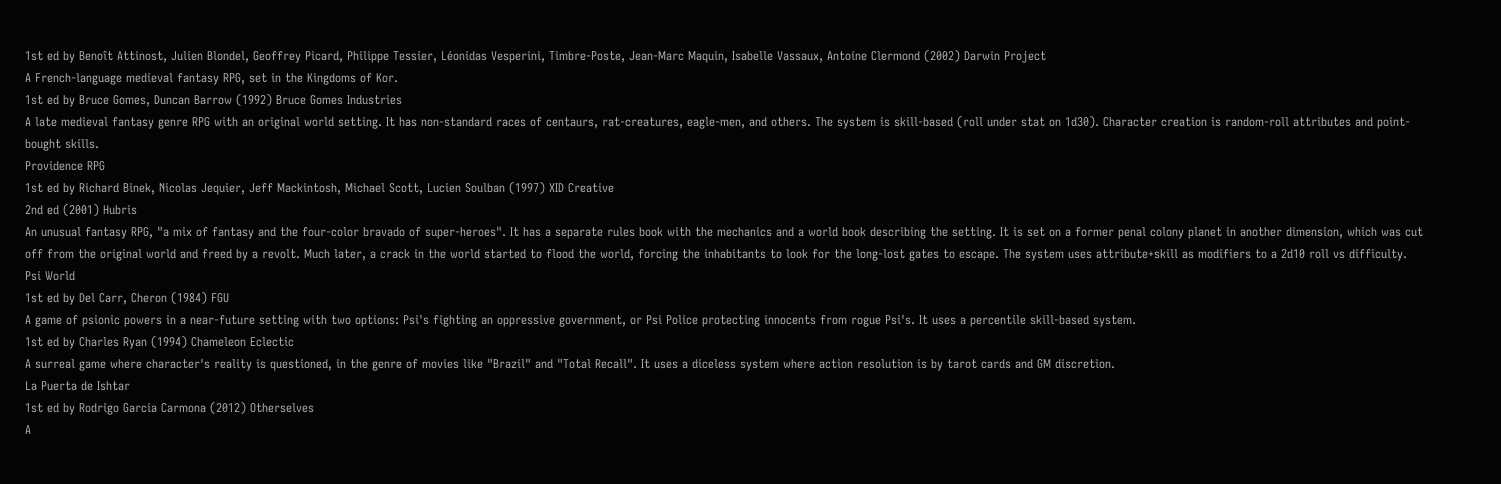1st ed by Benoît Attinost, Julien Blondel, Geoffrey Picard, Philippe Tessier, Léonidas Vesperini, Timbre-Poste, Jean-Marc Maquin, Isabelle Vassaux, Antoine Clermond (2002) Darwin Project
A French-language medieval fantasy RPG, set in the Kingdoms of Kor.
1st ed by Bruce Gomes, Duncan Barrow (1992) Bruce Gomes Industries
A late medieval fantasy genre RPG with an original world setting. It has non-standard races of centaurs, rat-creatures, eagle-men, and others. The system is skill-based (roll under stat on 1d30). Character creation is random-roll attributes and point-bought skills.
Providence RPG
1st ed by Richard Binek, Nicolas Jequier, Jeff Mackintosh, Michael Scott, Lucien Soulban (1997) XID Creative
2nd ed (2001) Hubris
An unusual fantasy RPG, "a mix of fantasy and the four-color bravado of super-heroes". It has a separate rules book with the mechanics and a world book describing the setting. It is set on a former penal colony planet in another dimension, which was cut off from the original world and freed by a revolt. Much later, a crack in the world started to flood the world, forcing the inhabitants to look for the long-lost gates to escape. The system uses attribute+skill as modifiers to a 2d10 roll vs difficulty.
Psi World
1st ed by Del Carr, Cheron (1984) FGU
A game of psionic powers in a near-future setting with two options: Psi's fighting an oppressive government, or Psi Police protecting innocents from rogue Psi's. It uses a percentile skill-based system.
1st ed by Charles Ryan (1994) Chameleon Eclectic
A surreal game where character's reality is questioned, in the genre of movies like "Brazil" and "Total Recall". It uses a diceless system where action resolution is by tarot cards and GM discretion.
La Puerta de Ishtar
1st ed by Rodrigo Garcia Carmona (2012) Otherselves
A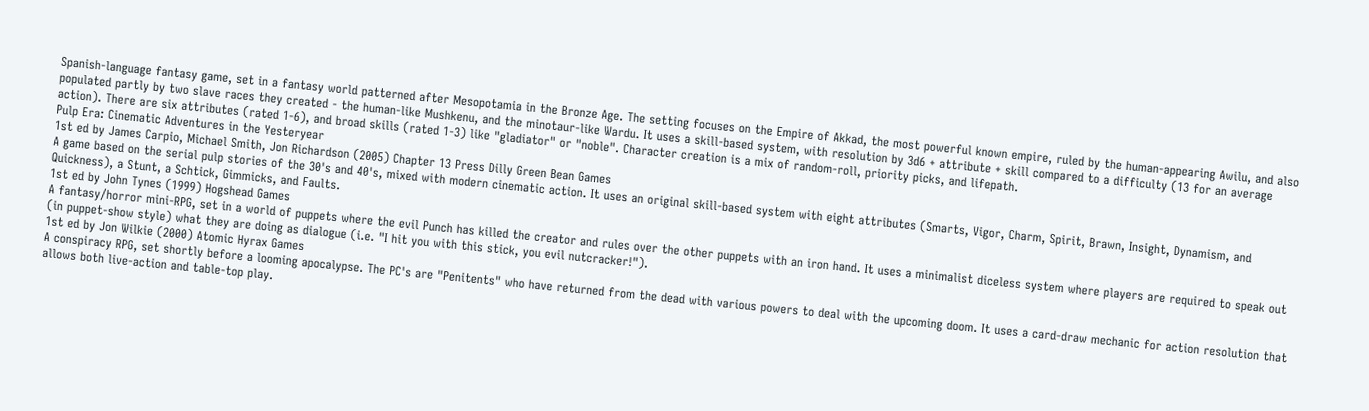Spanish-language fantasy game, set in a fantasy world patterned after Mesopotamia in the Bronze Age. The setting focuses on the Empire of Akkad, the most powerful known empire, ruled by the human-appearing Awilu, and also populated partly by two slave races they created - the human-like Mushkenu, and the minotaur-like Wardu. It uses a skill-based system, with resolution by 3d6 + attribute + skill compared to a difficulty (13 for an average action). There are six attributes (rated 1-6), and broad skills (rated 1-3) like "gladiator" or "noble". Character creation is a mix of random-roll, priority picks, and lifepath.
Pulp Era: Cinematic Adventures in the Yesteryear
1st ed by James Carpio, Michael Smith, Jon Richardson (2005) Chapter 13 Press Dilly Green Bean Games
A game based on the serial pulp stories of the 30's and 40's, mixed with modern cinematic action. It uses an original skill-based system with eight attributes (Smarts, Vigor, Charm, Spirit, Brawn, Insight, Dynamism, and Quickness), a Stunt, a Schtick, Gimmicks, and Faults.
1st ed by John Tynes (1999) Hogshead Games
A fantasy/horror mini-RPG, set in a world of puppets where the evil Punch has killed the creator and rules over the other puppets with an iron hand. It uses a minimalist diceless system where players are required to speak out (in puppet-show style) what they are doing as dialogue (i.e. "I hit you with this stick, you evil nutcracker!").
1st ed by Jon Wilkie (2000) Atomic Hyrax Games
A conspiracy RPG, set shortly before a looming apocalypse. The PC's are "Penitents" who have returned from the dead with various powers to deal with the upcoming doom. It uses a card-draw mechanic for action resolution that allows both live-action and table-top play.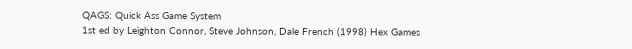QAGS: Quick Ass Game System
1st ed by Leighton Connor, Steve Johnson, Dale French (1998) Hex Games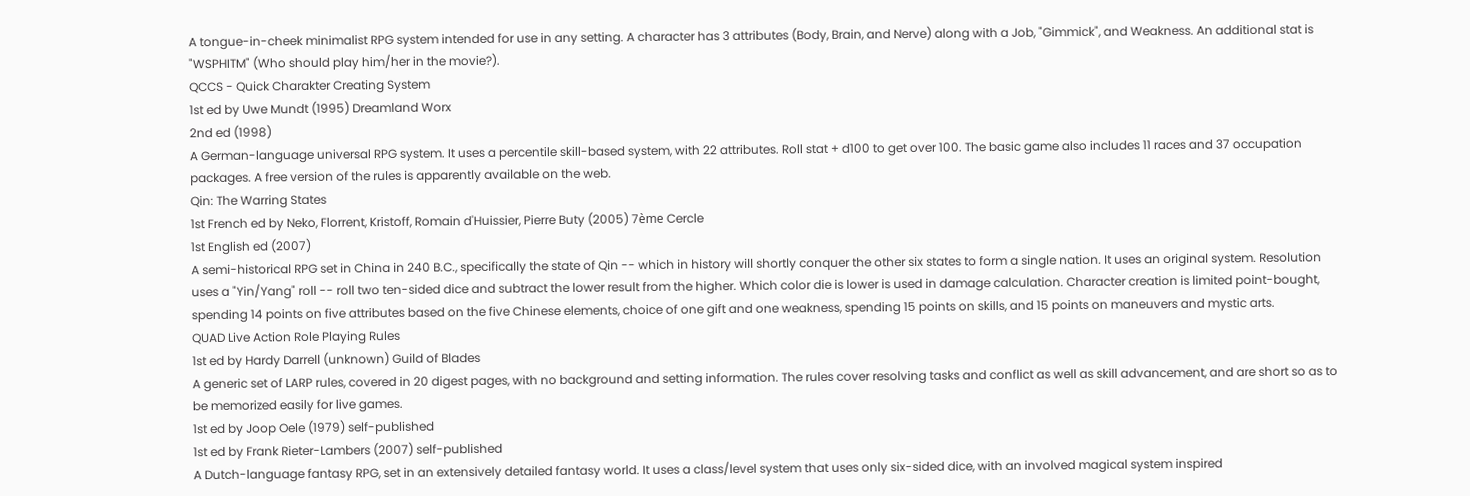A tongue-in-cheek minimalist RPG system intended for use in any setting. A character has 3 attributes (Body, Brain, and Nerve) along with a Job, "Gimmick", and Weakness. An additional stat is "WSPHITM" (Who should play him/her in the movie?).
QCCS - Quick Charakter Creating System
1st ed by Uwe Mundt (1995) Dreamland Worx
2nd ed (1998)
A German-language universal RPG system. It uses a percentile skill-based system, with 22 attributes. Roll stat + d100 to get over 100. The basic game also includes 11 races and 37 occupation packages. A free version of the rules is apparently available on the web.
Qin: The Warring States
1st French ed by Neko, Florrent, Kristoff, Romain d'Huissier, Pierre Buty (2005) 7ème Cercle
1st English ed (2007)
A semi-historical RPG set in China in 240 B.C., specifically the state of Qin -- which in history will shortly conquer the other six states to form a single nation. It uses an original system. Resolution uses a "Yin/Yang" roll -- roll two ten-sided dice and subtract the lower result from the higher. Which color die is lower is used in damage calculation. Character creation is limited point-bought, spending 14 points on five attributes based on the five Chinese elements, choice of one gift and one weakness, spending 15 points on skills, and 15 points on maneuvers and mystic arts.
QUAD Live Action Role Playing Rules
1st ed by Hardy Darrell (unknown) Guild of Blades
A generic set of LARP rules, covered in 20 digest pages, with no background and setting information. The rules cover resolving tasks and conflict as well as skill advancement, and are short so as to be memorized easily for live games.
1st ed by Joop Oele (1979) self-published
1st ed by Frank Rieter-Lambers (2007) self-published
A Dutch-language fantasy RPG, set in an extensively detailed fantasy world. It uses a class/level system that uses only six-sided dice, with an involved magical system inspired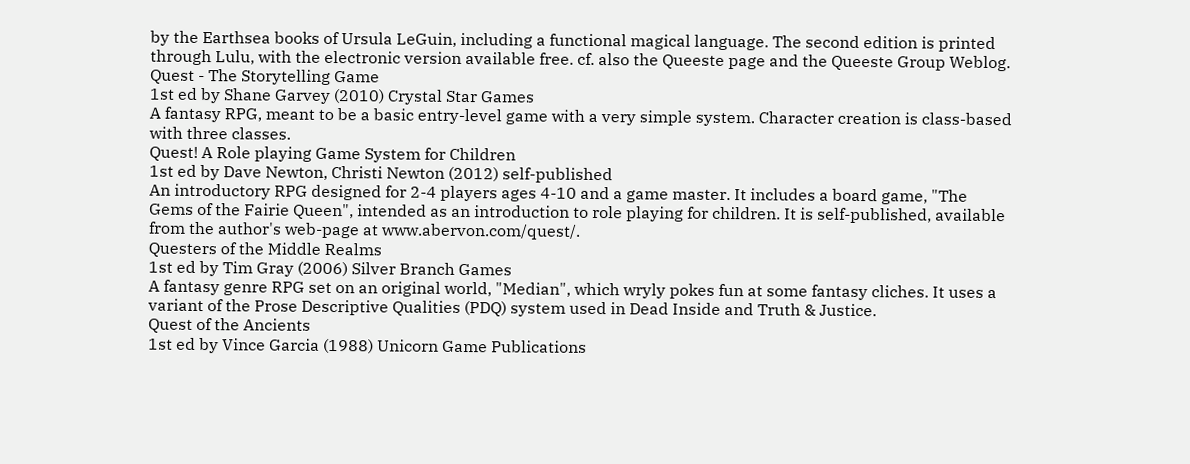by the Earthsea books of Ursula LeGuin, including a functional magical language. The second edition is printed through Lulu, with the electronic version available free. cf. also the Queeste page and the Queeste Group Weblog.
Quest - The Storytelling Game
1st ed by Shane Garvey (2010) Crystal Star Games
A fantasy RPG, meant to be a basic entry-level game with a very simple system. Character creation is class-based with three classes.
Quest! A Role playing Game System for Children
1st ed by Dave Newton, Christi Newton (2012) self-published
An introductory RPG designed for 2-4 players ages 4-10 and a game master. It includes a board game, "The Gems of the Fairie Queen", intended as an introduction to role playing for children. It is self-published, available from the author's web-page at www.abervon.com/quest/.
Questers of the Middle Realms
1st ed by Tim Gray (2006) Silver Branch Games
A fantasy genre RPG set on an original world, "Median", which wryly pokes fun at some fantasy cliches. It uses a variant of the Prose Descriptive Qualities (PDQ) system used in Dead Inside and Truth & Justice.
Quest of the Ancients
1st ed by Vince Garcia (1988) Unicorn Game Publications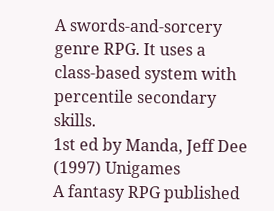A swords-and-sorcery genre RPG. It uses a class-based system with percentile secondary skills.
1st ed by Manda, Jeff Dee (1997) Unigames
A fantasy RPG published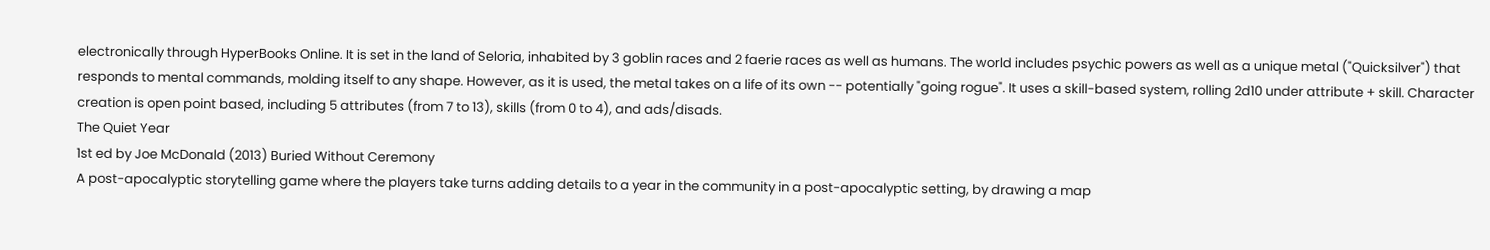electronically through HyperBooks Online. It is set in the land of Seloria, inhabited by 3 goblin races and 2 faerie races as well as humans. The world includes psychic powers as well as a unique metal ("Quicksilver") that responds to mental commands, molding itself to any shape. However, as it is used, the metal takes on a life of its own -- potentially "going rogue". It uses a skill-based system, rolling 2d10 under attribute + skill. Character creation is open point based, including 5 attributes (from 7 to 13), skills (from 0 to 4), and ads/disads.
The Quiet Year
1st ed by Joe McDonald (2013) Buried Without Ceremony
A post-apocalyptic storytelling game where the players take turns adding details to a year in the community in a post-apocalyptic setting, by drawing a map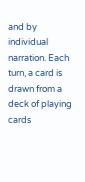and by individual narration. Each turn, a card is drawn from a deck of playing cards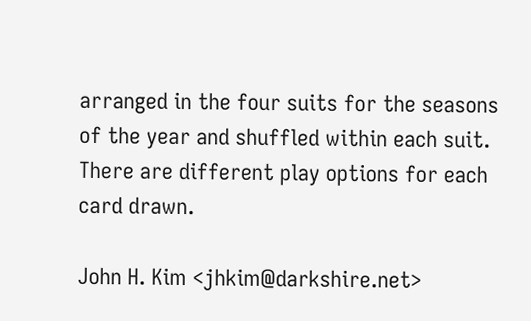arranged in the four suits for the seasons of the year and shuffled within each suit. There are different play options for each card drawn.

John H. Kim <jhkim@darkshire.net>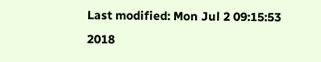Last modified: Mon Jul 2 09:15:53 2018